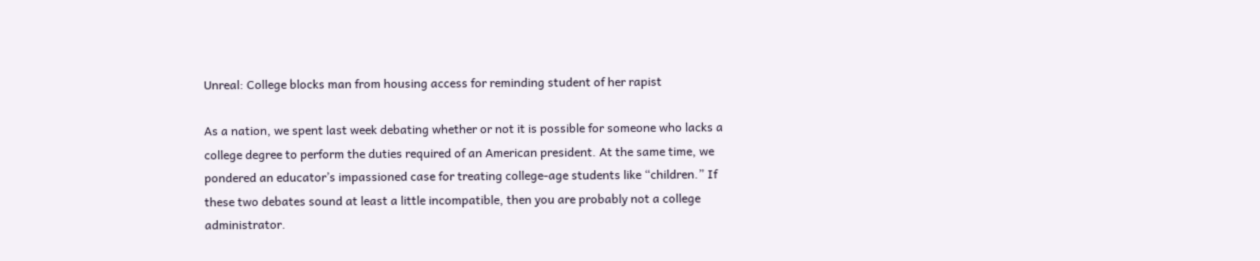Unreal: College blocks man from housing access for reminding student of her rapist

As a nation, we spent last week debating whether or not it is possible for someone who lacks a college degree to perform the duties required of an American president. At the same time, we pondered an educator’s impassioned case for treating college-age students like “children.” If these two debates sound at least a little incompatible, then you are probably not a college administrator.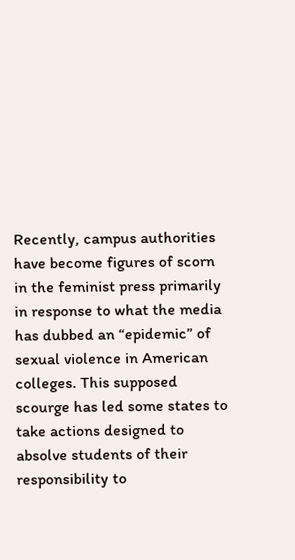Recently, campus authorities have become figures of scorn in the feminist press primarily in response to what the media has dubbed an “epidemic” of sexual violence in American colleges. This supposed scourge has led some states to take actions designed to absolve students of their responsibility to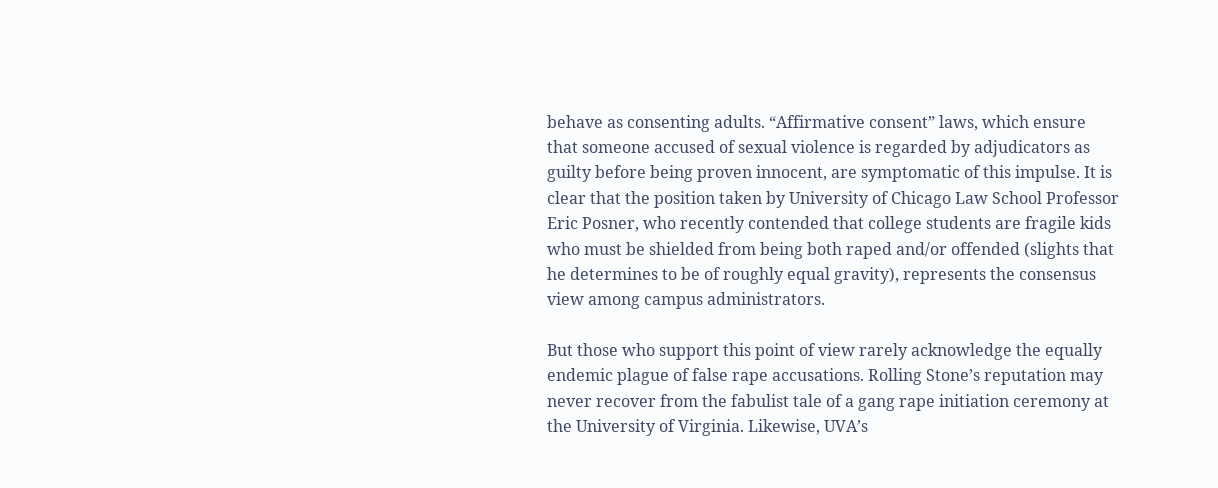behave as consenting adults. “Affirmative consent” laws, which ensure that someone accused of sexual violence is regarded by adjudicators as guilty before being proven innocent, are symptomatic of this impulse. It is clear that the position taken by University of Chicago Law School Professor Eric Posner, who recently contended that college students are fragile kids who must be shielded from being both raped and/or offended (slights that he determines to be of roughly equal gravity), represents the consensus view among campus administrators.

But those who support this point of view rarely acknowledge the equally endemic plague of false rape accusations. Rolling Stone’s reputation may never recover from the fabulist tale of a gang rape initiation ceremony at the University of Virginia. Likewise, UVA’s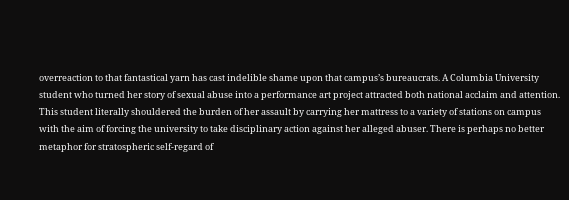overreaction to that fantastical yarn has cast indelible shame upon that campus’s bureaucrats. A Columbia University student who turned her story of sexual abuse into a performance art project attracted both national acclaim and attention. This student literally shouldered the burden of her assault by carrying her mattress to a variety of stations on campus with the aim of forcing the university to take disciplinary action against her alleged abuser. There is perhaps no better metaphor for stratospheric self-regard of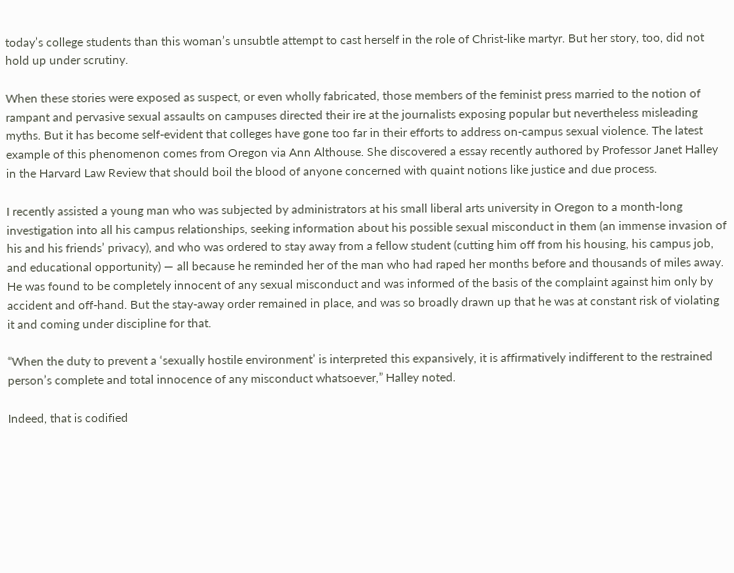today’s college students than this woman’s unsubtle attempt to cast herself in the role of Christ-like martyr. But her story, too, did not hold up under scrutiny.

When these stories were exposed as suspect, or even wholly fabricated, those members of the feminist press married to the notion of rampant and pervasive sexual assaults on campuses directed their ire at the journalists exposing popular but nevertheless misleading myths. But it has become self-evident that colleges have gone too far in their efforts to address on-campus sexual violence. The latest example of this phenomenon comes from Oregon via Ann Althouse. She discovered a essay recently authored by Professor Janet Halley in the Harvard Law Review that should boil the blood of anyone concerned with quaint notions like justice and due process.

I recently assisted a young man who was subjected by administrators at his small liberal arts university in Oregon to a month-long investigation into all his campus relationships, seeking information about his possible sexual misconduct in them (an immense invasion of his and his friends’ privacy), and who was ordered to stay away from a fellow student (cutting him off from his housing, his campus job, and educational opportunity) — all because he reminded her of the man who had raped her months before and thousands of miles away. He was found to be completely innocent of any sexual misconduct and was informed of the basis of the complaint against him only by accident and off-hand. But the stay-away order remained in place, and was so broadly drawn up that he was at constant risk of violating it and coming under discipline for that.

“When the duty to prevent a ‘sexually hostile environment’ is interpreted this expansively, it is affirmatively indifferent to the restrained person’s complete and total innocence of any misconduct whatsoever,” Halley noted.

Indeed, that is codified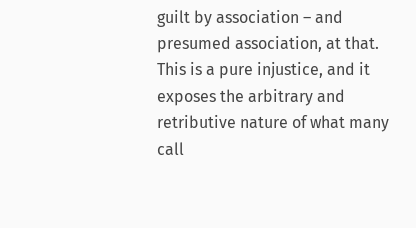guilt by association – and presumed association, at that. This is a pure injustice, and it exposes the arbitrary and retributive nature of what many call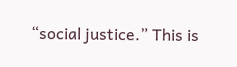“social justice.” This is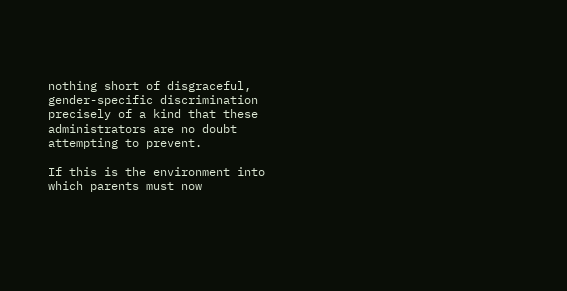nothing short of disgraceful, gender-specific discrimination precisely of a kind that these administrators are no doubt attempting to prevent.

If this is the environment into which parents must now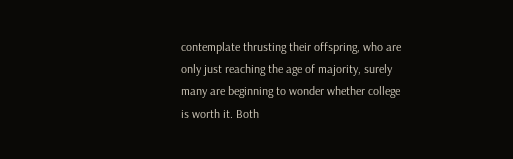contemplate thrusting their offspring, who are only just reaching the age of majority, surely many are beginning to wonder whether college is worth it. Both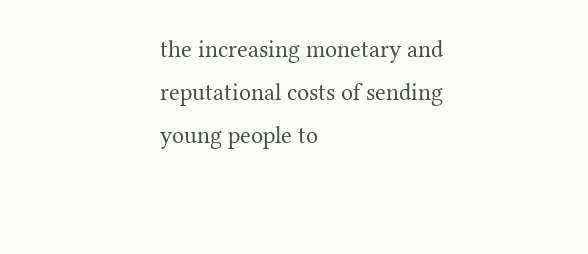the increasing monetary and reputational costs of sending young people to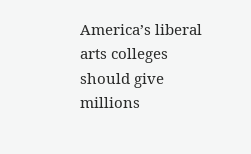America’s liberal arts colleges should give millions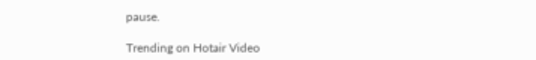pause.

Trending on Hotair Video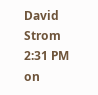David Strom 2:31 PM on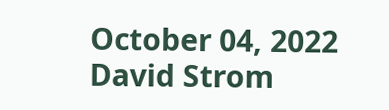October 04, 2022
David Strom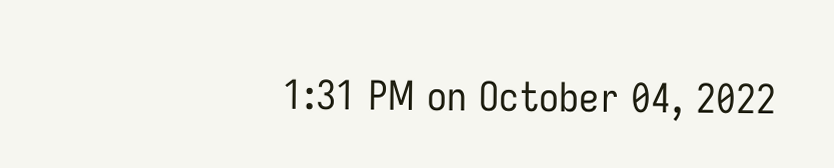1:31 PM on October 04, 2022